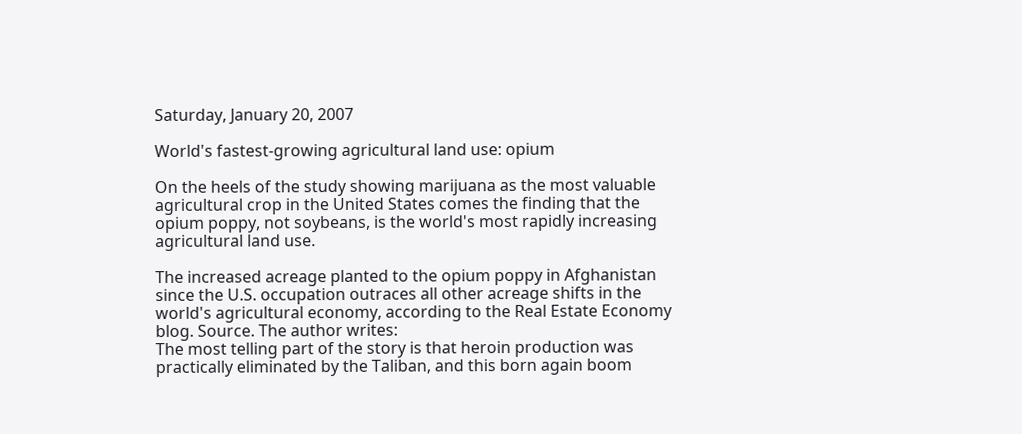Saturday, January 20, 2007

World's fastest-growing agricultural land use: opium

On the heels of the study showing marijuana as the most valuable agricultural crop in the United States comes the finding that the opium poppy, not soybeans, is the world's most rapidly increasing agricultural land use.

The increased acreage planted to the opium poppy in Afghanistan since the U.S. occupation outraces all other acreage shifts in the world's agricultural economy, according to the Real Estate Economy blog. Source. The author writes:
The most telling part of the story is that heroin production was practically eliminated by the Taliban, and this born again boom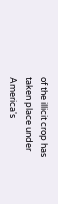of the illicit crop has taken place under America's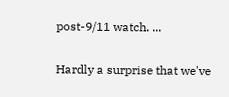post-9/11 watch. ...

Hardly a surprise that we've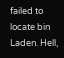failed to locate bin Laden. Hell,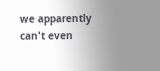we apparently can't even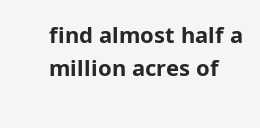find almost half a million acres of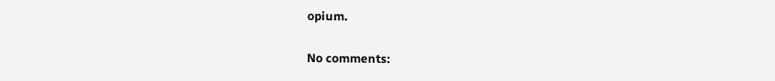opium.

No comments: